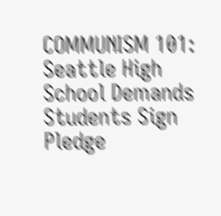COMMUNISM 101: Seattle High School Demands Students Sign Pledge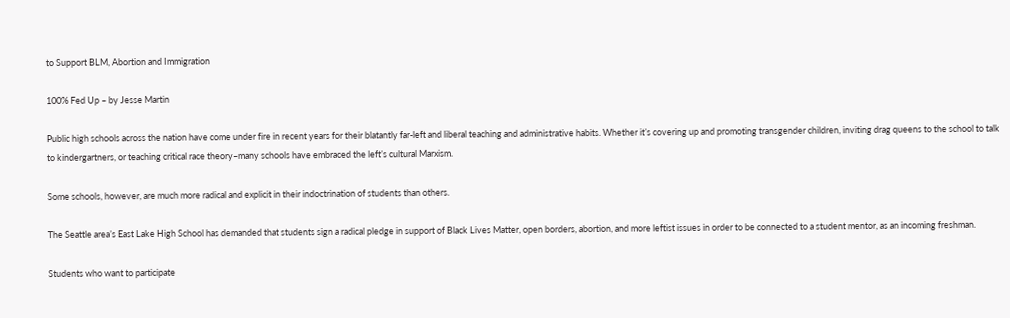to Support BLM, Abortion and Immigration

100% Fed Up – by Jesse Martin

Public high schools across the nation have come under fire in recent years for their blatantly far-left and liberal teaching and administrative habits. Whether it’s covering up and promoting transgender children, inviting drag queens to the school to talk to kindergartners, or teaching critical race theory–many schools have embraced the left’s cultural Marxism.

Some schools, however, are much more radical and explicit in their indoctrination of students than others.

The Seattle area’s East Lake High School has demanded that students sign a radical pledge in support of Black Lives Matter, open borders, abortion, and more leftist issues in order to be connected to a student mentor, as an incoming freshman.

Students who want to participate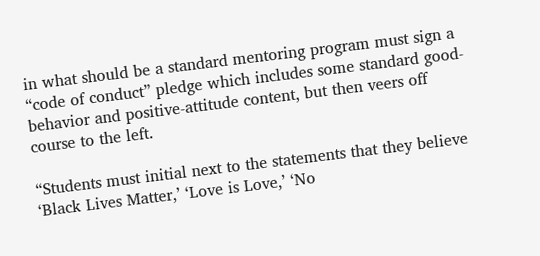in what should be a standard mentoring program must sign a “code of conduct” pledge which includes some standard good-behavior and positive-attitude content, but then veers off course to the left.

“Students must initial next to the statements that they believe ‘Black Lives Matter,’ ‘Love is Love,’ ‘No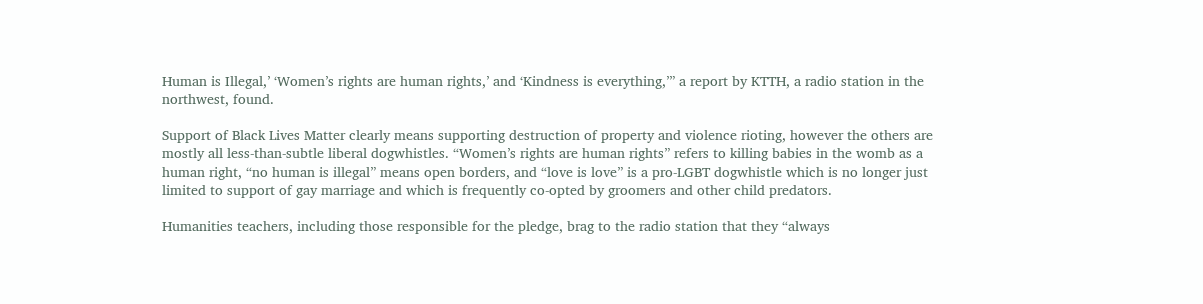Human is Illegal,’ ‘Women’s rights are human rights,’ and ‘Kindness is everything,’” a report by KTTH, a radio station in the northwest, found.

Support of Black Lives Matter clearly means supporting destruction of property and violence rioting, however the others are mostly all less-than-subtle liberal dogwhistles. “Women’s rights are human rights” refers to killing babies in the womb as a human right, “no human is illegal” means open borders, and “love is love” is a pro-LGBT dogwhistle which is no longer just limited to support of gay marriage and which is frequently co-opted by groomers and other child predators.

Humanities teachers, including those responsible for the pledge, brag to the radio station that they “always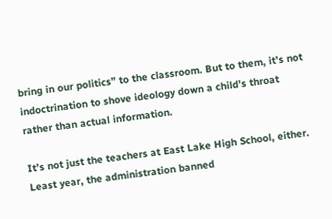bring in our politics” to the classroom. But to them, it’s not indoctrination to shove ideology down a child’s throat rather than actual information.

It’s not just the teachers at East Lake High School, either. Least year, the administration banned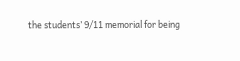the students’ 9/11 memorial for being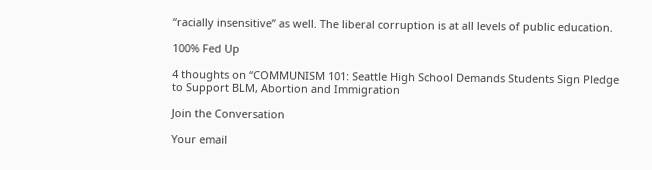“racially insensitive” as well. The liberal corruption is at all levels of public education.

100% Fed Up

4 thoughts on “COMMUNISM 101: Seattle High School Demands Students Sign Pledge to Support BLM, Abortion and Immigration

Join the Conversation

Your email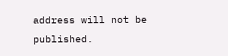address will not be published.